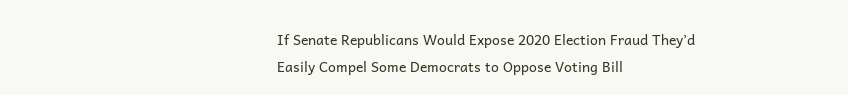If Senate Republicans Would Expose 2020 Election Fraud They’d Easily Compel Some Democrats to Oppose Voting Bill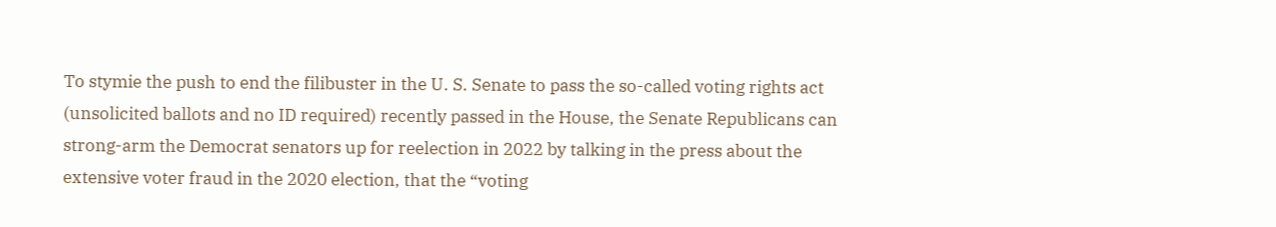To stymie the push to end the filibuster in the U. S. Senate to pass the so-called voting rights act (unsolicited ballots and no ID required) recently passed in the House, the Senate Republicans can strong-arm the Democrat senators up for reelection in 2022 by talking in the press about the extensive voter fraud in the 2020 election, that the “voting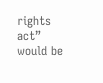rights act” would be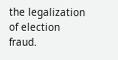the legalization of election fraud.